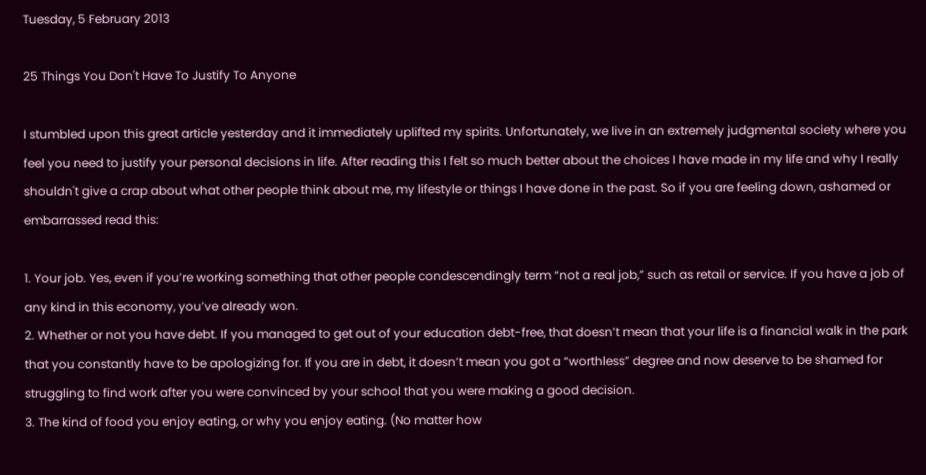Tuesday, 5 February 2013

25 Things You Don't Have To Justify To Anyone

I stumbled upon this great article yesterday and it immediately uplifted my spirits. Unfortunately, we live in an extremely judgmental society where you feel you need to justify your personal decisions in life. After reading this I felt so much better about the choices I have made in my life and why I really shouldn't give a crap about what other people think about me, my lifestyle or things I have done in the past. So if you are feeling down, ashamed or embarrassed read this:

1. Your job. Yes, even if you’re working something that other people condescendingly term “not a real job,” such as retail or service. If you have a job of any kind in this economy, you’ve already won.
2. Whether or not you have debt. If you managed to get out of your education debt-free, that doesn’t mean that your life is a financial walk in the park that you constantly have to be apologizing for. If you are in debt, it doesn’t mean you got a “worthless” degree and now deserve to be shamed for struggling to find work after you were convinced by your school that you were making a good decision.
3. The kind of food you enjoy eating, or why you enjoy eating. (No matter how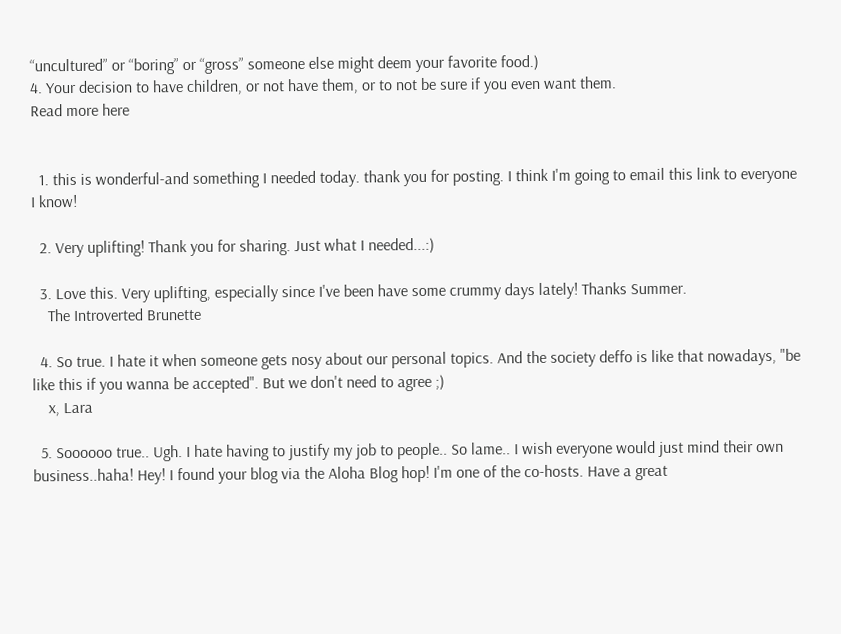“uncultured” or “boring” or “gross” someone else might deem your favorite food.)
4. Your decision to have children, or not have them, or to not be sure if you even want them.
Read more here


  1. this is wonderful-and something I needed today. thank you for posting. I think I'm going to email this link to everyone I know!

  2. Very uplifting! Thank you for sharing. Just what I needed...:)

  3. Love this. Very uplifting, especially since I've been have some crummy days lately! Thanks Summer.
    The Introverted Brunette

  4. So true. I hate it when someone gets nosy about our personal topics. And the society deffo is like that nowadays, "be like this if you wanna be accepted". But we don't need to agree ;)
    x, Lara

  5. Soooooo true.. Ugh. I hate having to justify my job to people.. So lame.. I wish everyone would just mind their own business..haha! Hey! I found your blog via the Aloha Blog hop! I'm one of the co-hosts. Have a great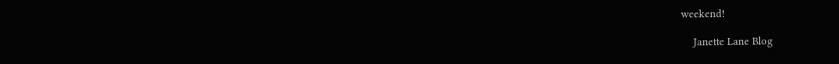weekend!

    Janette Lane Blog